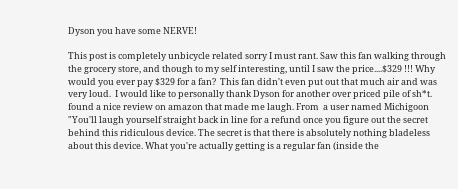Dyson you have some NERVE!

This post is completely unbicycle related sorry I must rant. Saw this fan walking through the grocery store, and though to my self interesting, until I saw the price....$329 !!! Why would you ever pay $329 for a fan?  This fan didn't even put out that much air and was very loud.  I would like to personally thank Dyson for another over priced pile of sh*t.   found a nice review on amazon that made me laugh. From  a user named Michigoon "You'll laugh yourself straight back in line for a refund once you figure out the secret behind this ridiculous device. The secret is that there is absolutely nothing bladeless about this device. What you're actually getting is a regular fan (inside the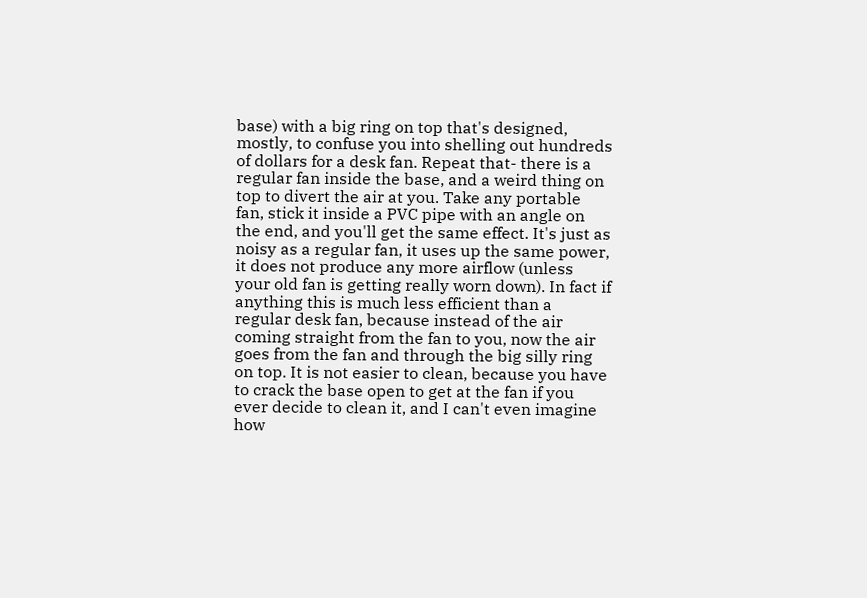base) with a big ring on top that's designed, mostly, to confuse you into shelling out hundreds of dollars for a desk fan. Repeat that- there is a regular fan inside the base, and a weird thing on top to divert the air at you. Take any portable fan, stick it inside a PVC pipe with an angle on the end, and you'll get the same effect. It's just as noisy as a regular fan, it uses up the same power, it does not produce any more airflow (unless your old fan is getting really worn down). In fact if anything this is much less efficient than a regular desk fan, because instead of the air coming straight from the fan to you, now the air goes from the fan and through the big silly ring on top. It is not easier to clean, because you have to crack the base open to get at the fan if you ever decide to clean it, and I can't even imagine how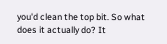you'd clean the top bit. So what does it actually do? It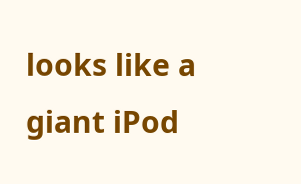looks like a giant iPod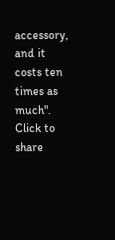accessory, and it costs ten times as much".
Click to share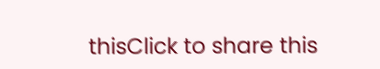thisClick to share this